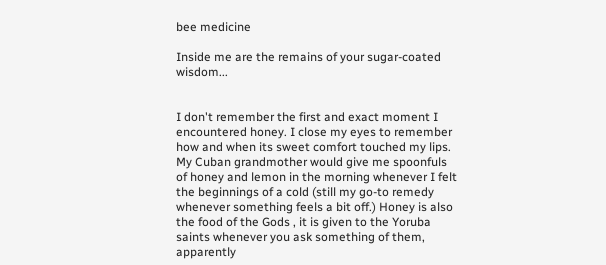bee medicine

Inside me are the remains of your sugar-coated wisdom...


I don't remember the first and exact moment I encountered honey. I close my eyes to remember how and when its sweet comfort touched my lips. My Cuban grandmother would give me spoonfuls of honey and lemon in the morning whenever I felt the beginnings of a cold (still my go-to remedy whenever something feels a bit off.) Honey is also the food of the Gods , it is given to the Yoruba saints whenever you ask something of them, apparently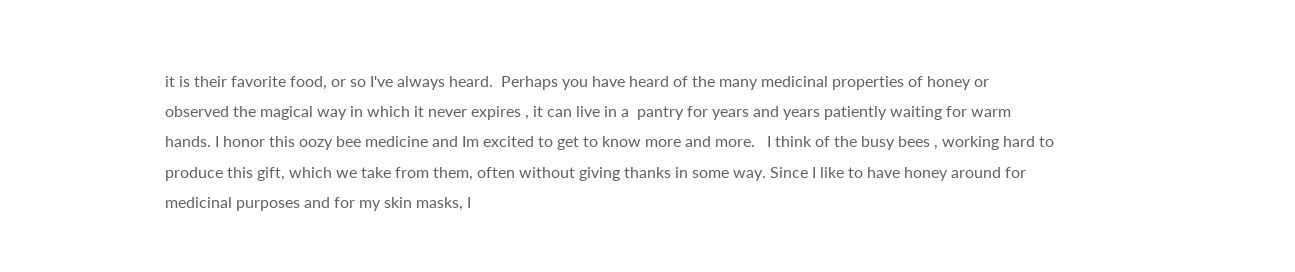it is their favorite food, or so I've always heard.  Perhaps you have heard of the many medicinal properties of honey or observed the magical way in which it never expires , it can live in a  pantry for years and years patiently waiting for warm hands. I honor this oozy bee medicine and Im excited to get to know more and more.   I think of the busy bees , working hard to produce this gift, which we take from them, often without giving thanks in some way. Since I like to have honey around for medicinal purposes and for my skin masks, I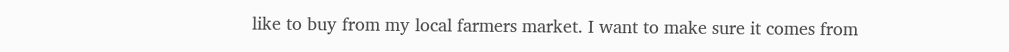like to buy from my local farmers market. I want to make sure it comes from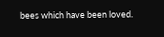bees which have been loved.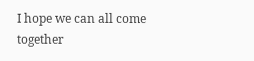I hope we can all come together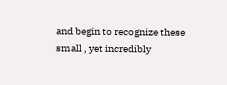and begin to recognize these small , yet incredibly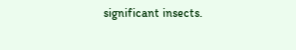significant insects.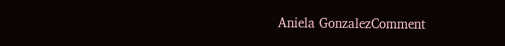Aniela GonzalezComment